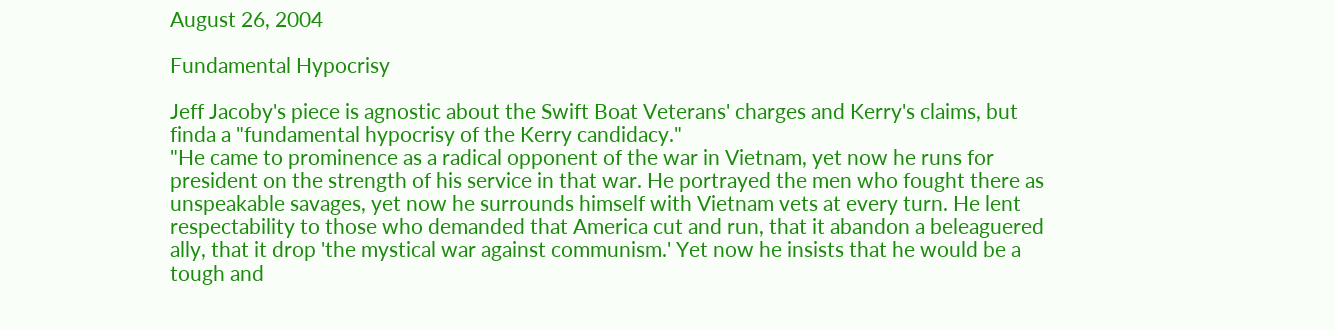August 26, 2004

Fundamental Hypocrisy

Jeff Jacoby's piece is agnostic about the Swift Boat Veterans' charges and Kerry's claims, but finda a "fundamental hypocrisy of the Kerry candidacy."
"He came to prominence as a radical opponent of the war in Vietnam, yet now he runs for president on the strength of his service in that war. He portrayed the men who fought there as unspeakable savages, yet now he surrounds himself with Vietnam vets at every turn. He lent respectability to those who demanded that America cut and run, that it abandon a beleaguered ally, that it drop 'the mystical war against communism.' Yet now he insists that he would be a tough and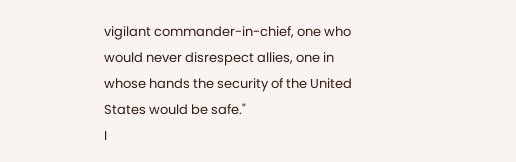vigilant commander-in-chief, one who would never disrespect allies, one in whose hands the security of the United States would be safe."
I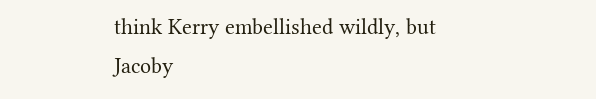think Kerry embellished wildly, but Jacoby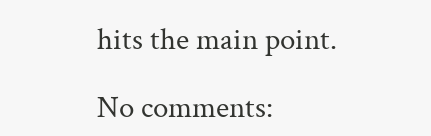hits the main point.

No comments: